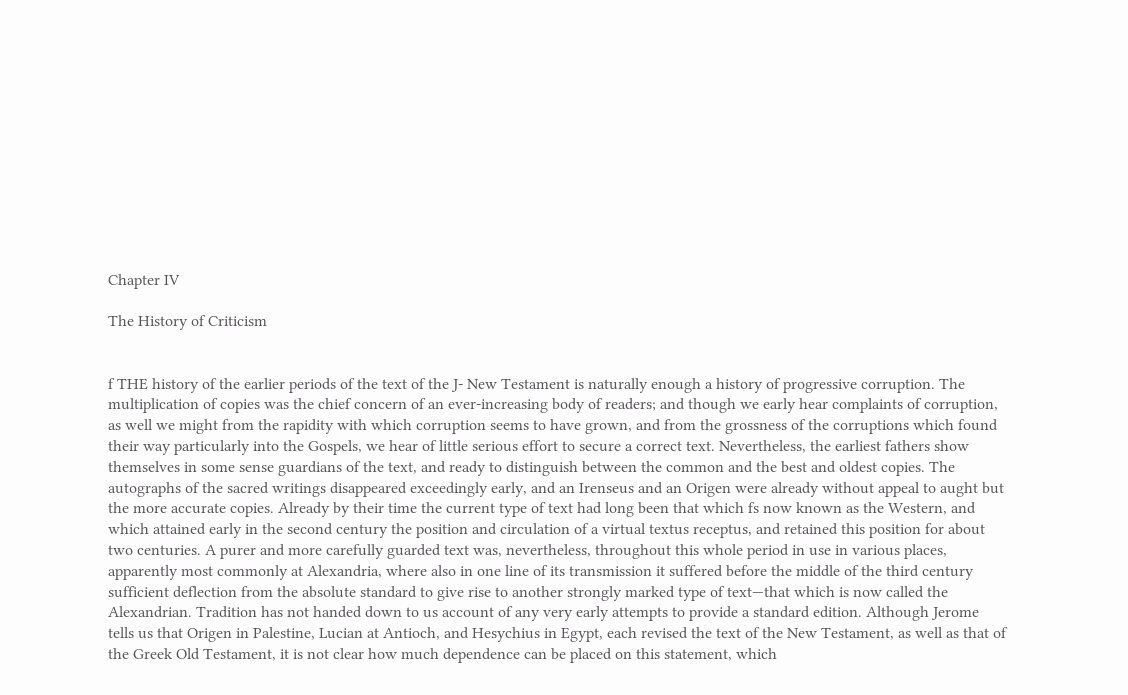Chapter IV

The History of Criticism


f THE history of the earlier periods of the text of the J- New Testament is naturally enough a history of progressive corruption. The multiplication of copies was the chief concern of an ever-increasing body of readers; and though we early hear complaints of corruption, as well we might from the rapidity with which corruption seems to have grown, and from the grossness of the corruptions which found their way particularly into the Gospels, we hear of little serious effort to secure a correct text. Nevertheless, the earliest fathers show themselves in some sense guardians of the text, and ready to distinguish between the common and the best and oldest copies. The autographs of the sacred writings disappeared exceedingly early, and an Irenseus and an Origen were already without appeal to aught but the more accurate copies. Already by their time the current type of text had long been that which fs now known as the Western, and which attained early in the second century the position and circulation of a virtual textus receptus, and retained this position for about two centuries. A purer and more carefully guarded text was, nevertheless, throughout this whole period in use in various places, apparently most commonly at Alexandria, where also in one line of its transmission it suffered before the middle of the third century sufficient deflection from the absolute standard to give rise to another strongly marked type of text—that which is now called the Alexandrian. Tradition has not handed down to us account of any very early attempts to provide a standard edition. Although Jerome tells us that Origen in Palestine, Lucian at Antioch, and Hesychius in Egypt, each revised the text of the New Testament, as well as that of the Greek Old Testament, it is not clear how much dependence can be placed on this statement, which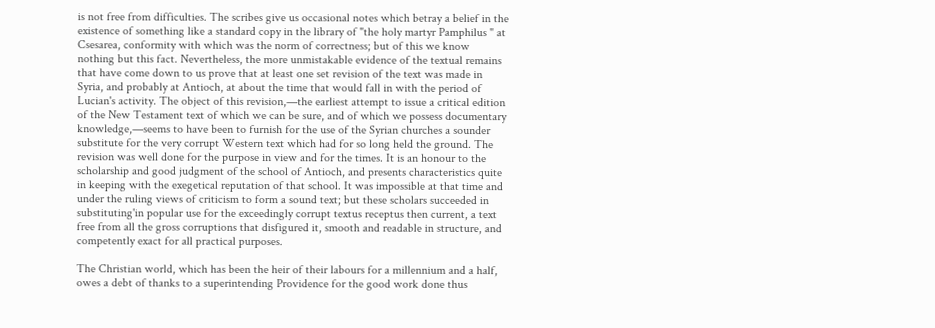is not free from difficulties. The scribes give us occasional notes which betray a belief in the existence of something like a standard copy in the library of "the holy martyr Pamphilus " at Csesarea, conformity with which was the norm of correctness; but of this we know nothing but this fact. Nevertheless, the more unmistakable evidence of the textual remains that have come down to us prove that at least one set revision of the text was made in Syria, and probably at Antioch, at about the time that would fall in with the period of Lucian's activity. The object of this revision,—the earliest attempt to issue a critical edition of the New Testament text of which we can be sure, and of which we possess documentary knowledge,—seems to have been to furnish for the use of the Syrian churches a sounder substitute for the very corrupt Western text which had for so long held the ground. The revision was well done for the purpose in view and for the times. It is an honour to the scholarship and good judgment of the school of Antioch, and presents characteristics quite in keeping with the exegetical reputation of that school. It was impossible at that time and under the ruling views of criticism to form a sound text; but these scholars succeeded in substituting'in popular use for the exceedingly corrupt textus receptus then current, a text free from all the gross corruptions that disfigured it, smooth and readable in structure, and competently exact for all practical purposes.

The Christian world, which has been the heir of their labours for a millennium and a half, owes a debt of thanks to a superintending Providence for the good work done thus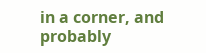in a corner, and probably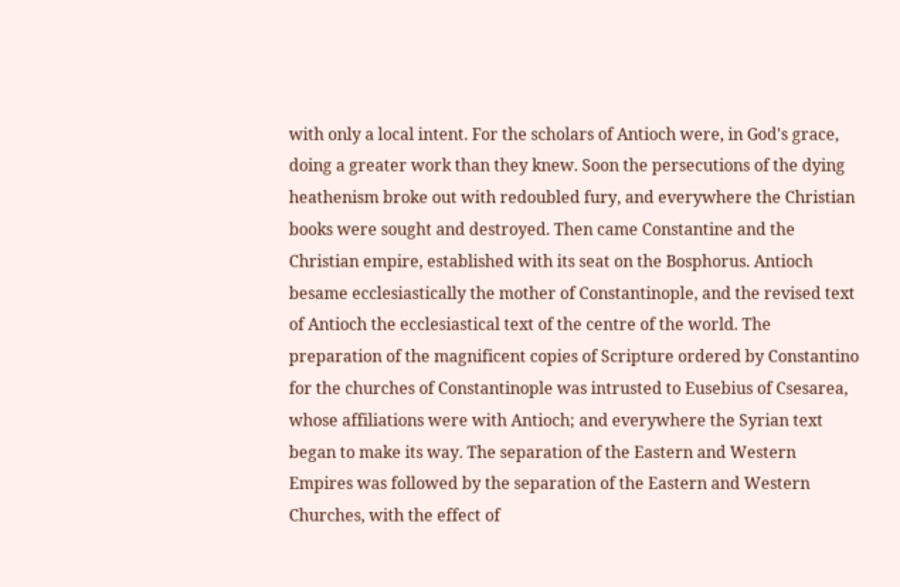with only a local intent. For the scholars of Antioch were, in God's grace, doing a greater work than they knew. Soon the persecutions of the dying heathenism broke out with redoubled fury, and everywhere the Christian books were sought and destroyed. Then came Constantine and the Christian empire, established with its seat on the Bosphorus. Antioch besame ecclesiastically the mother of Constantinople, and the revised text of Antioch the ecclesiastical text of the centre of the world. The preparation of the magnificent copies of Scripture ordered by Constantino for the churches of Constantinople was intrusted to Eusebius of Csesarea, whose affiliations were with Antioch; and everywhere the Syrian text began to make its way. The separation of the Eastern and Western Empires was followed by the separation of the Eastern and Western Churches, with the effect of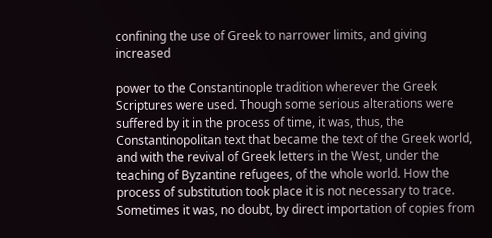confining the use of Greek to narrower limits, and giving increased

power to the Constantinople tradition wherever the Greek Scriptures were used. Though some serious alterations were suffered by it in the process of time, it was, thus, the Constantinopolitan text that became the text of the Greek world, and with the revival of Greek letters in the West, under the teaching of Byzantine refugees, of the whole world. How the process of substitution took place it is not necessary to trace. Sometimes it was, no doubt, by direct importation of copies from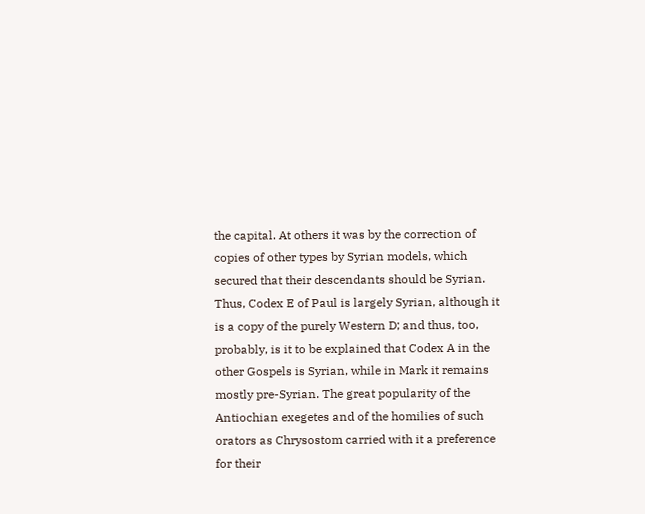the capital. At others it was by the correction of copies of other types by Syrian models, which secured that their descendants should be Syrian. Thus, Codex E of Paul is largely Syrian, although it is a copy of the purely Western D; and thus, too, probably, is it to be explained that Codex A in the other Gospels is Syrian, while in Mark it remains mostly pre-Syrian. The great popularity of the Antiochian exegetes and of the homilies of such orators as Chrysostom carried with it a preference for their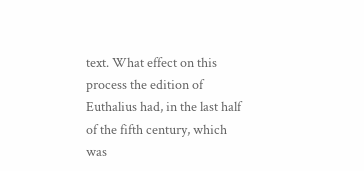text. What effect on this process the edition of Euthalius had, in the last half of the fifth century, which was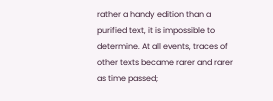rather a handy edition than a purified text, it is impossible to determine. At all events, traces of other texts became rarer and rarer as time passed;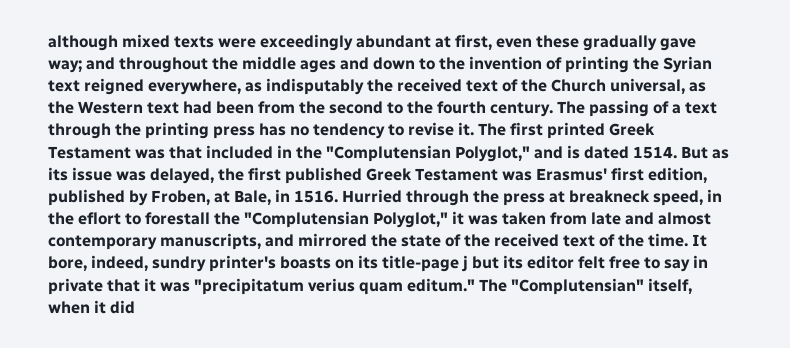although mixed texts were exceedingly abundant at first, even these gradually gave way; and throughout the middle ages and down to the invention of printing the Syrian text reigned everywhere, as indisputably the received text of the Church universal, as the Western text had been from the second to the fourth century. The passing of a text through the printing press has no tendency to revise it. The first printed Greek Testament was that included in the "Complutensian Polyglot," and is dated 1514. But as its issue was delayed, the first published Greek Testament was Erasmus' first edition, published by Froben, at Bale, in 1516. Hurried through the press at breakneck speed, in the eflort to forestall the "Complutensian Polyglot," it was taken from late and almost contemporary manuscripts, and mirrored the state of the received text of the time. It bore, indeed, sundry printer's boasts on its title-page j but its editor felt free to say in private that it was "precipitatum verius quam editum." The "Complutensian" itself, when it did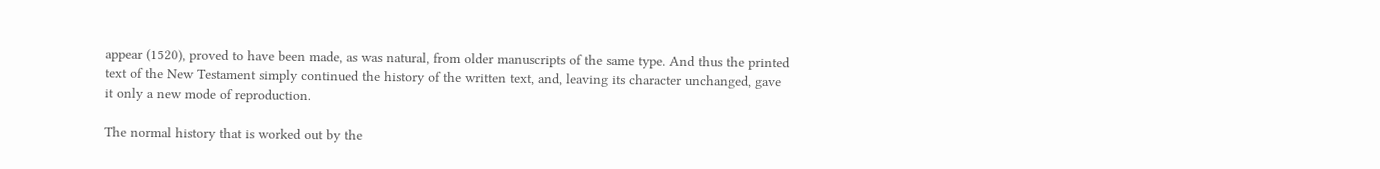appear (1520), proved to have been made, as was natural, from older manuscripts of the same type. And thus the printed text of the New Testament simply continued the history of the written text, and, leaving its character unchanged, gave it only a new mode of reproduction.

The normal history that is worked out by the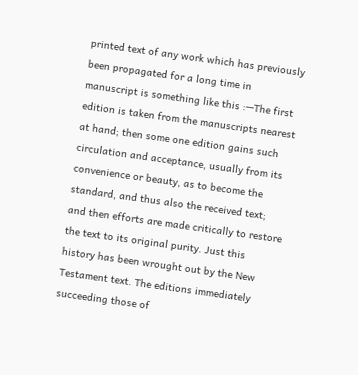printed text of any work which has previously been propagated for a long time in manuscript is something like this :—The first edition is taken from the manuscripts nearest at hand; then some one edition gains such circulation and acceptance, usually from its convenience or beauty, as to become the standard, and thus also the received text; and then efforts are made critically to restore the text to its original purity. Just this history has been wrought out by the New Testament text. The editions immediately succeeding those of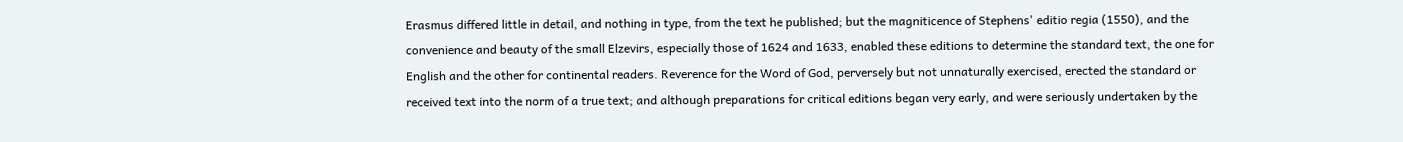Erasmus differed little in detail, and nothing in type, from the text he published; but the magniticence of Stephens' editio regia (1550), and the convenience and beauty of the small Elzevirs, especially those of 1624 and 1633, enabled these editions to determine the standard text, the one for English and the other for continental readers. Reverence for the Word of God, perversely but not unnaturally exercised, erected the standard or received text into the norm of a true text; and although preparations for critical editions began very early, and were seriously undertaken by the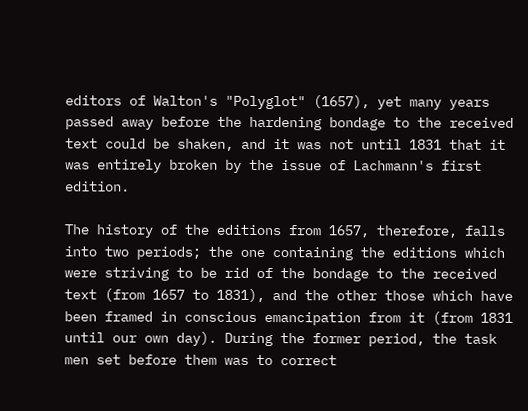editors of Walton's "Polyglot" (1657), yet many years passed away before the hardening bondage to the received text could be shaken, and it was not until 1831 that it was entirely broken by the issue of Lachmann's first edition.

The history of the editions from 1657, therefore, falls into two periods; the one containing the editions which were striving to be rid of the bondage to the received text (from 1657 to 1831), and the other those which have been framed in conscious emancipation from it (from 1831 until our own day). During the former period, the task men set before them was to correct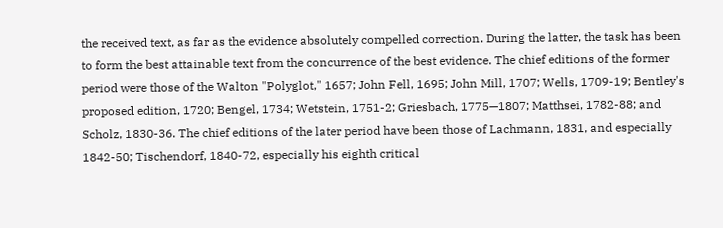the received text, as far as the evidence absolutely compelled correction. During the latter, the task has been to form the best attainable text from the concurrence of the best evidence. The chief editions of the former period were those of the Walton "Polyglot," 1657; John Fell, 1695; John Mill, 1707; Wells, 1709-19; Bentley's proposed edition, 1720; Bengel, 1734; Wetstein, 1751-2; Griesbach, 1775—1807; Matthsei, 1782-88; and Scholz, 1830-36. The chief editions of the later period have been those of Lachmann, 1831, and especially 1842-50; Tischendorf, 1840-72, especially his eighth critical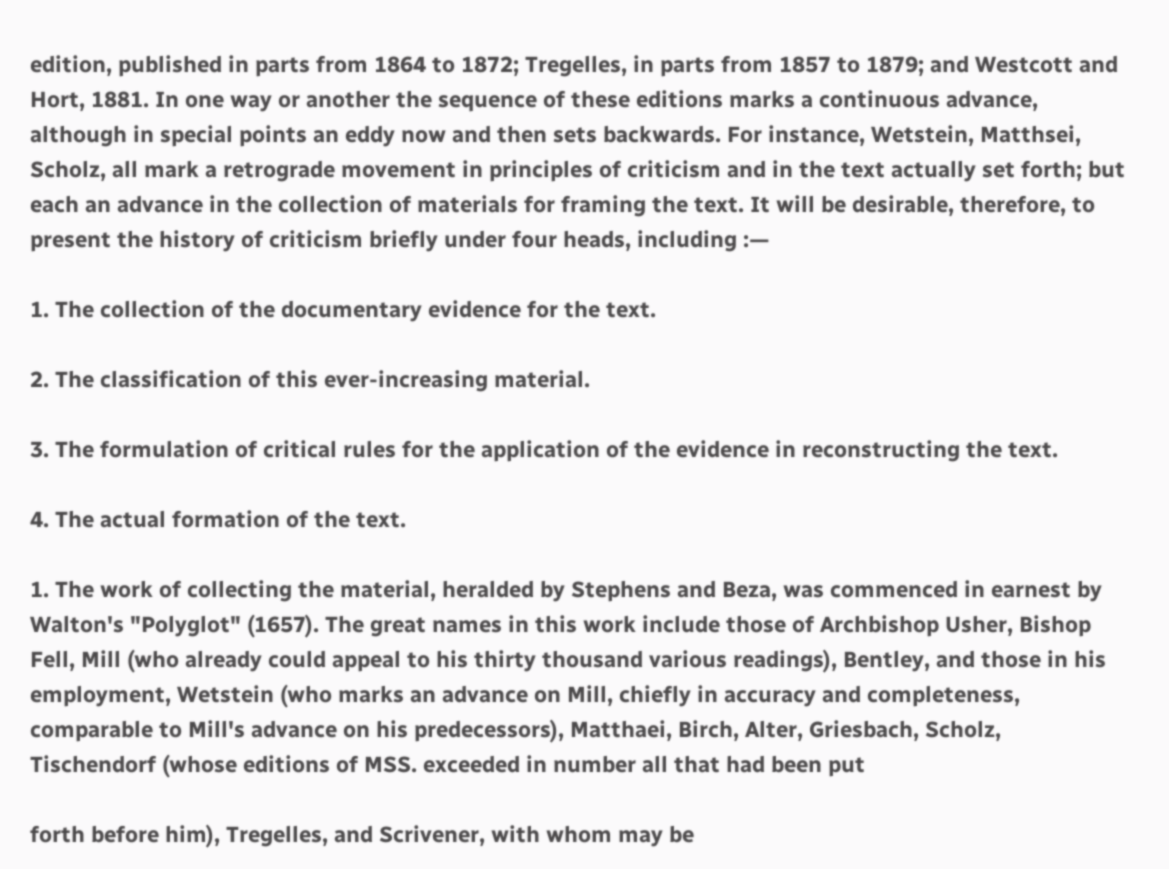edition, published in parts from 1864 to 1872; Tregelles, in parts from 1857 to 1879; and Westcott and Hort, 1881. In one way or another the sequence of these editions marks a continuous advance, although in special points an eddy now and then sets backwards. For instance, Wetstein, Matthsei, Scholz, all mark a retrograde movement in principles of criticism and in the text actually set forth; but each an advance in the collection of materials for framing the text. It will be desirable, therefore, to present the history of criticism briefly under four heads, including :—

1. The collection of the documentary evidence for the text.

2. The classification of this ever-increasing material.

3. The formulation of critical rules for the application of the evidence in reconstructing the text.

4. The actual formation of the text.

1. The work of collecting the material, heralded by Stephens and Beza, was commenced in earnest by Walton's "Polyglot" (1657). The great names in this work include those of Archbishop Usher, Bishop Fell, Mill (who already could appeal to his thirty thousand various readings), Bentley, and those in his employment, Wetstein (who marks an advance on Mill, chiefly in accuracy and completeness, comparable to Mill's advance on his predecessors), Matthaei, Birch, Alter, Griesbach, Scholz, Tischendorf (whose editions of MSS. exceeded in number all that had been put

forth before him), Tregelles, and Scrivener, with whom may be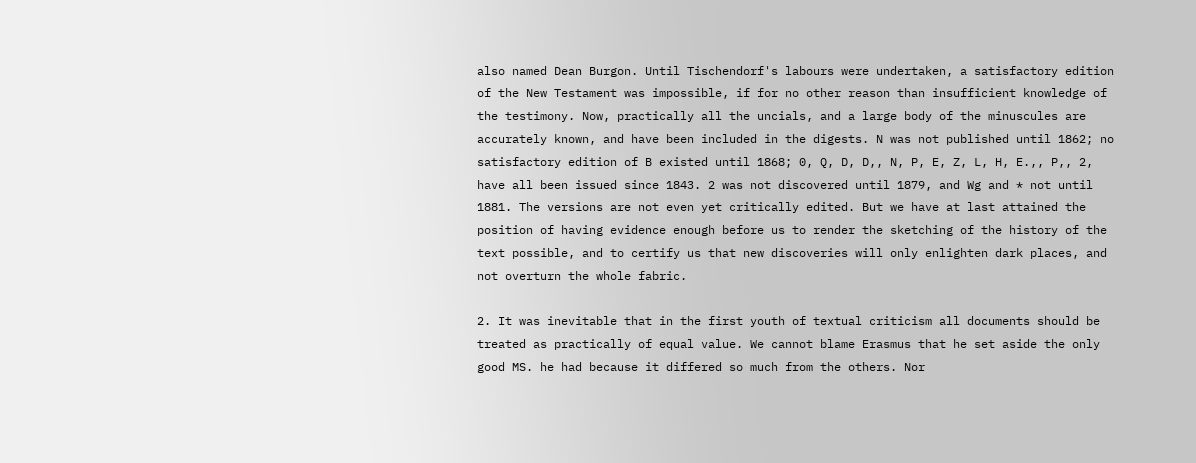also named Dean Burgon. Until Tischendorf's labours were undertaken, a satisfactory edition of the New Testament was impossible, if for no other reason than insufficient knowledge of the testimony. Now, practically all the uncials, and a large body of the minuscules are accurately known, and have been included in the digests. N was not published until 1862; no satisfactory edition of B existed until 1868; 0, Q, D, D,, N, P, E, Z, L, H, E.,, P,, 2, have all been issued since 1843. 2 was not discovered until 1879, and Wg and * not until 1881. The versions are not even yet critically edited. But we have at last attained the position of having evidence enough before us to render the sketching of the history of the text possible, and to certify us that new discoveries will only enlighten dark places, and not overturn the whole fabric.

2. It was inevitable that in the first youth of textual criticism all documents should be treated as practically of equal value. We cannot blame Erasmus that he set aside the only good MS. he had because it differed so much from the others. Nor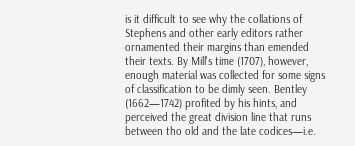is it difficult to see why the collations of Stephens and other early editors rather ornamented their margins than emended their texts. By Mill's time (1707), however, enough material was collected for some signs of classification to be dimly seen. Bentley (1662—1742) profited by his hints, and perceived the great division line that runs between tho old and the late codices—i.e.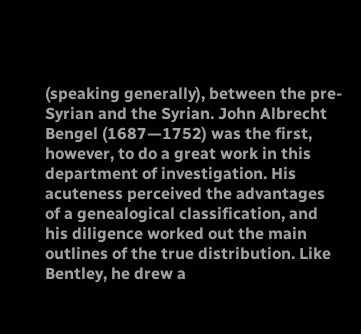(speaking generally), between the pre-Syrian and the Syrian. John Albrecht Bengel (1687—1752) was the first, however, to do a great work in this department of investigation. His acuteness perceived the advantages of a genealogical classification, and his diligence worked out the main outlines of the true distribution. Like Bentley, he drew a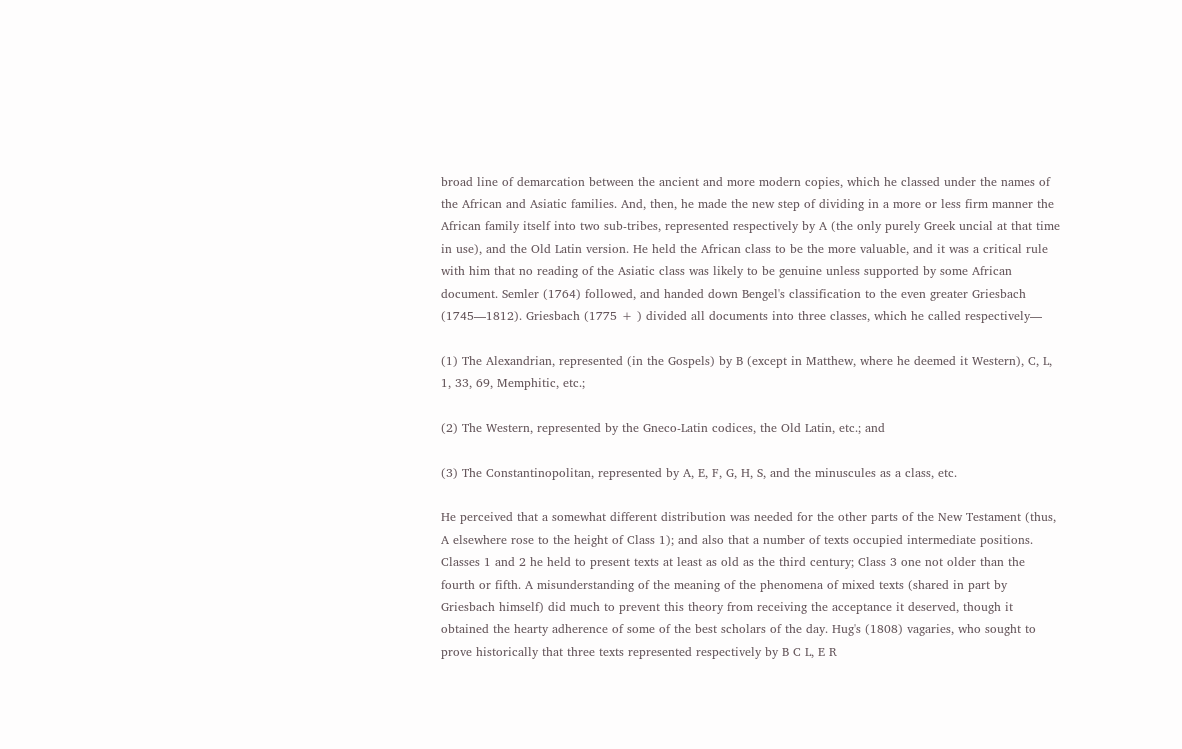broad line of demarcation between the ancient and more modern copies, which he classed under the names of the African and Asiatic families. And, then, he made the new step of dividing in a more or less firm manner the African family itself into two sub-tribes, represented respectively by A (the only purely Greek uncial at that time in use), and the Old Latin version. He held the African class to be the more valuable, and it was a critical rule with him that no reading of the Asiatic class was likely to be genuine unless supported by some African document. Semler (1764) followed, and handed down Bengel's classification to the even greater Griesbach (1745—1812). Griesbach (1775 + ) divided all documents into three classes, which he called respectively—

(1) The Alexandrian, represented (in the Gospels) by B (except in Matthew, where he deemed it Western), C, L, 1, 33, 69, Memphitic, etc.;

(2) The Western, represented by the Gneco-Latin codices, the Old Latin, etc.; and

(3) The Constantinopolitan, represented by A, E, F, G, H, S, and the minuscules as a class, etc.

He perceived that a somewhat different distribution was needed for the other parts of the New Testament (thus, A elsewhere rose to the height of Class 1); and also that a number of texts occupied intermediate positions. Classes 1 and 2 he held to present texts at least as old as the third century; Class 3 one not older than the fourth or fifth. A misunderstanding of the meaning of the phenomena of mixed texts (shared in part by Griesbach himself) did much to prevent this theory from receiving the acceptance it deserved, though it obtained the hearty adherence of some of the best scholars of the day. Hug's (1808) vagaries, who sought to prove historically that three texts represented respectively by B C L, E R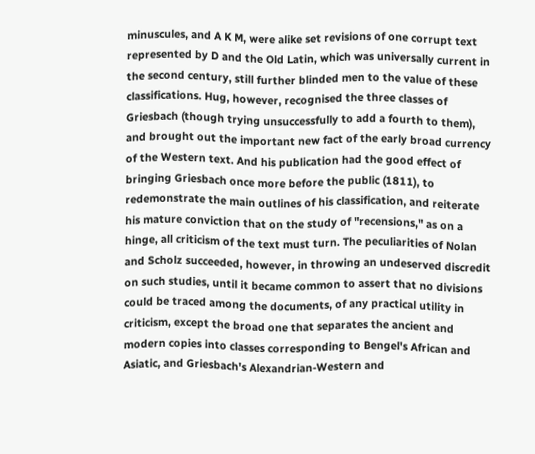minuscules, and A K M, were alike set revisions of one corrupt text represented by D and the Old Latin, which was universally current in the second century, still further blinded men to the value of these classifications. Hug, however, recognised the three classes of Griesbach (though trying unsuccessfully to add a fourth to them), and brought out the important new fact of the early broad currency of the Western text. And his publication had the good effect of bringing Griesbach once more before the public (1811), to redemonstrate the main outlines of his classification, and reiterate his mature conviction that on the study of "recensions," as on a hinge, all criticism of the text must turn. The peculiarities of Nolan and Scholz succeeded, however, in throwing an undeserved discredit on such studies, until it became common to assert that no divisions could be traced among the documents, of any practical utility in criticism, except the broad one that separates the ancient and modern copies into classes corresponding to Bengel's African and Asiatic, and Griesbach's Alexandrian-Western and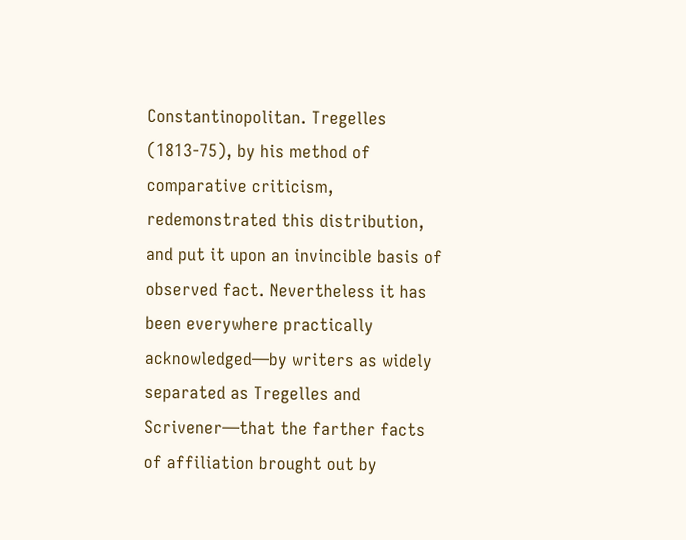Constantinopolitan. Tregelles (1813-75), by his method of comparative criticism, redemonstrated this distribution, and put it upon an invincible basis of observed fact. Nevertheless it has been everywhere practically acknowledged—by writers as widely separated as Tregelles and Scrivener—that the farther facts of affiliation brought out by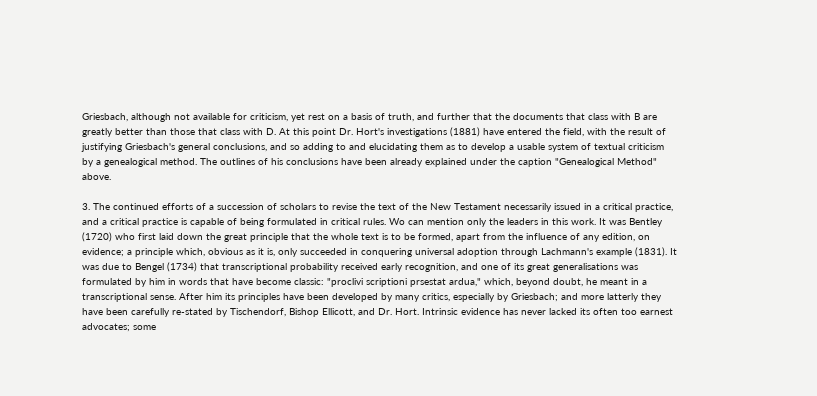Griesbach, although not available for criticism, yet rest on a basis of truth, and further that the documents that class with B are greatly better than those that class with D. At this point Dr. Hort's investigations (1881) have entered the field, with the result of justifying Griesbach's general conclusions, and so adding to and elucidating them as to develop a usable system of textual criticism by a genealogical method. The outlines of his conclusions have been already explained under the caption "Genealogical Method" above.

3. The continued efforts of a succession of scholars to revise the text of the New Testament necessarily issued in a critical practice, and a critical practice is capable of being formulated in critical rules. Wo can mention only the leaders in this work. It was Bentley (1720) who first laid down the great principle that the whole text is to be formed, apart from the influence of any edition, on evidence; a principle which, obvious as it is, only succeeded in conquering universal adoption through Lachmann's example (1831). It was due to Bengel (1734) that transcriptional probability received early recognition, and one of its great generalisations was formulated by him in words that have become classic: "proclivi scriptioni prsestat ardua," which, beyond doubt, he meant in a transcriptional sense. After him its principles have been developed by many critics, especially by Griesbach; and more latterly they have been carefully re-stated by Tischendorf, Bishop Ellicott, and Dr. Hort. Intrinsic evidence has never lacked its often too earnest advocates; some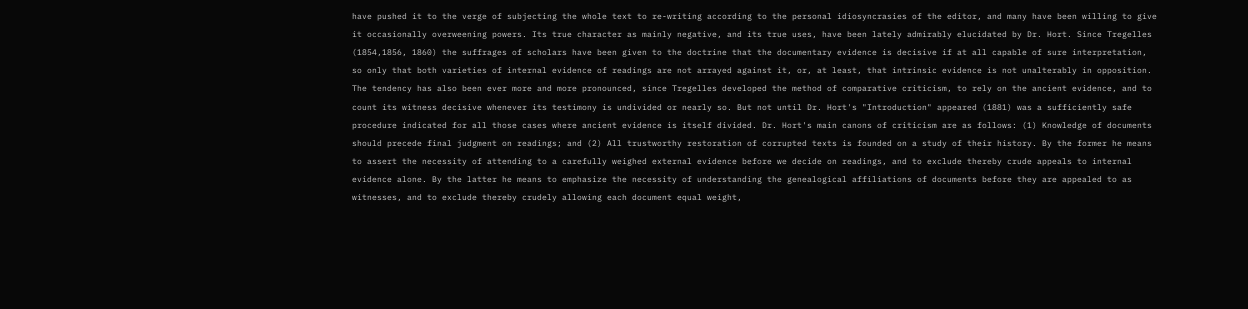have pushed it to the verge of subjecting the whole text to re-writing according to the personal idiosyncrasies of the editor, and many have been willing to give it occasionally overweening powers. Its true character as mainly negative, and its true uses, have been lately admirably elucidated by Dr. Hort. Since Tregelles (1854,1856, 1860) the suffrages of scholars have been given to the doctrine that the documentary evidence is decisive if at all capable of sure interpretation, so only that both varieties of internal evidence of readings are not arrayed against it, or, at least, that intrinsic evidence is not unalterably in opposition. The tendency has also been ever more and more pronounced, since Tregelles developed the method of comparative criticism, to rely on the ancient evidence, and to count its witness decisive whenever its testimony is undivided or nearly so. But not until Dr. Hort's "Introduction" appeared (1881) was a sufficiently safe procedure indicated for all those cases where ancient evidence is itself divided. Dr. Hort's main canons of criticism are as follows: (1) Knowledge of documents should precede final judgment on readings; and (2) All trustworthy restoration of corrupted texts is founded on a study of their history. By the former he means to assert the necessity of attending to a carefully weighed external evidence before we decide on readings, and to exclude thereby crude appeals to internal evidence alone. By the latter he means to emphasize the necessity of understanding the genealogical affiliations of documents before they are appealed to as witnesses, and to exclude thereby crudely allowing each document equal weight,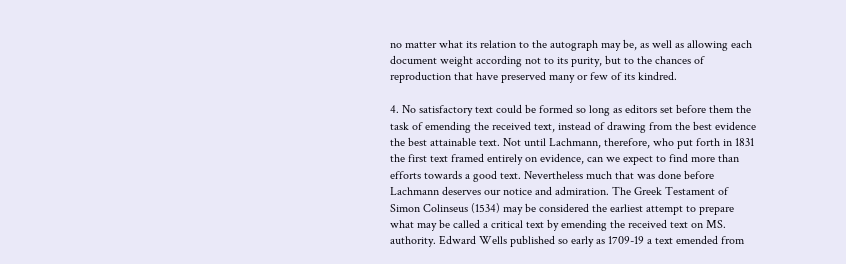no matter what its relation to the autograph may be, as well as allowing each document weight according not to its purity, but to the chances of reproduction that have preserved many or few of its kindred.

4. No satisfactory text could be formed so long as editors set before them the task of emending the received text, instead of drawing from the best evidence the best attainable text. Not until Lachmann, therefore, who put forth in 1831 the first text framed entirely on evidence, can we expect to find more than efforts towards a good text. Nevertheless much that was done before Lachmann deserves our notice and admiration. The Greek Testament of Simon Colinseus (1534) may be considered the earliest attempt to prepare what may be called a critical text by emending the received text on MS. authority. Edward Wells published so early as 1709-19 a text emended from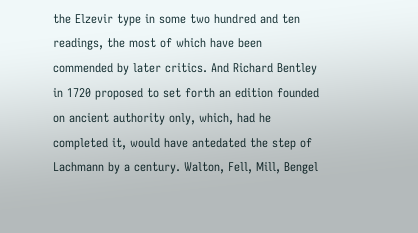the Elzevir type in some two hundred and ten readings, the most of which have been commended by later critics. And Richard Bentley in 1720 proposed to set forth an edition founded on ancient authority only, which, had he completed it, would have antedated the step of Lachmann by a century. Walton, Fell, Mill, Bengel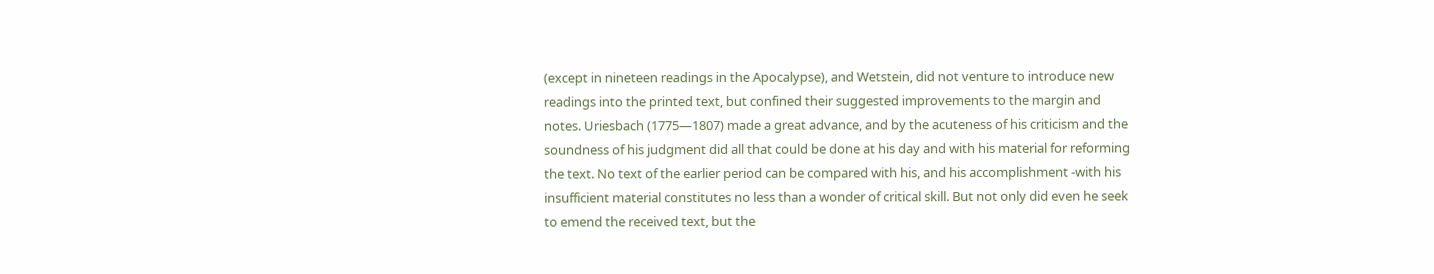(except in nineteen readings in the Apocalypse), and Wetstein, did not venture to introduce new readings into the printed text, but confined their suggested improvements to the margin and notes. Uriesbach (1775—1807) made a great advance, and by the acuteness of his criticism and the soundness of his judgment did all that could be done at his day and with his material for reforming the text. No text of the earlier period can be compared with his, and his accomplishment -with his insufficient material constitutes no less than a wonder of critical skill. But not only did even he seek to emend the received text, but the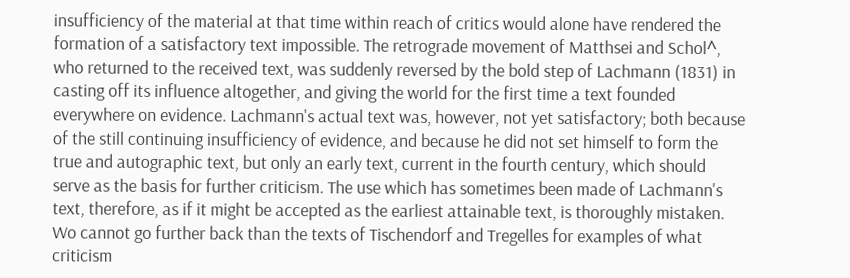insufficiency of the material at that time within reach of critics would alone have rendered the formation of a satisfactory text impossible. The retrograde movement of Matthsei and Schol^, who returned to the received text, was suddenly reversed by the bold step of Lachmann (1831) in casting off its influence altogether, and giving the world for the first time a text founded everywhere on evidence. Lachmann's actual text was, however, not yet satisfactory; both because of the still continuing insufficiency of evidence, and because he did not set himself to form the true and autographic text, but only an early text, current in the fourth century, which should serve as the basis for further criticism. The use which has sometimes been made of Lachmann's text, therefore, as if it might be accepted as the earliest attainable text, is thoroughly mistaken. Wo cannot go further back than the texts of Tischendorf and Tregelles for examples of what criticism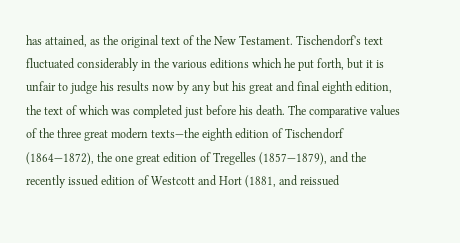has attained, as the original text of the New Testament. Tischendorf's text fluctuated considerably in the various editions which he put forth, but it is unfair to judge his results now by any but his great and final eighth edition, the text of which was completed just before his death. The comparative values of the three great modern texts—the eighth edition of Tischendorf (1864—1872), the one great edition of Tregelles (1857—1879), and the recently issued edition of Westcott and Hort (1881, and reissued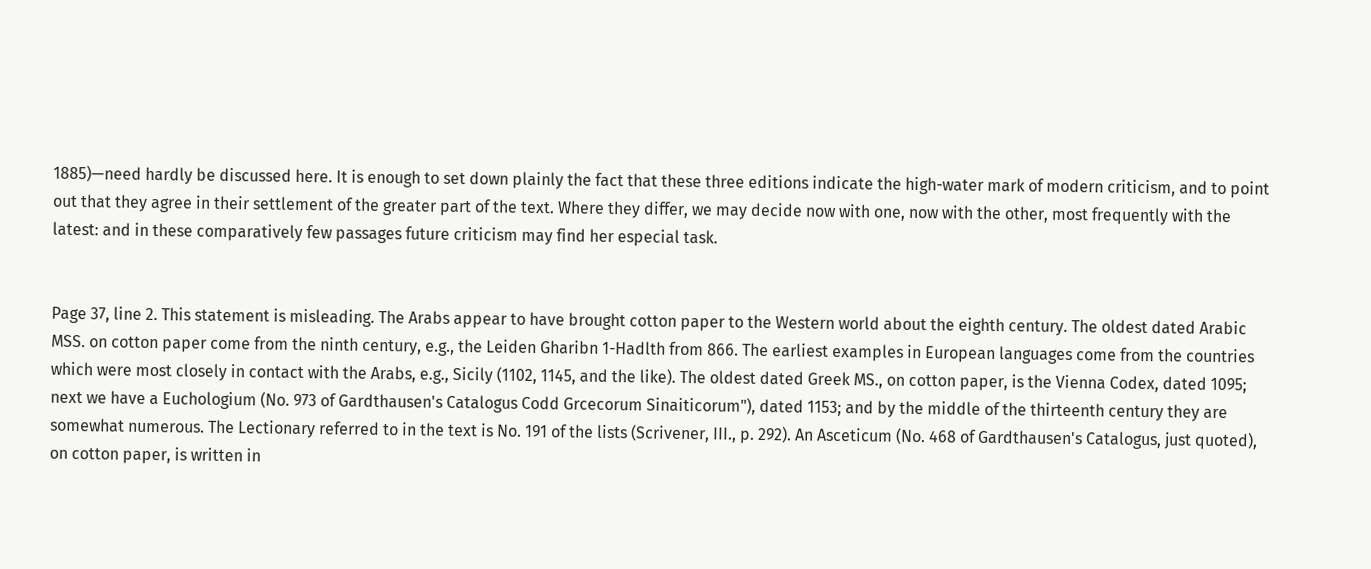1885)—need hardly be discussed here. It is enough to set down plainly the fact that these three editions indicate the high-water mark of modern criticism, and to point out that they agree in their settlement of the greater part of the text. Where they differ, we may decide now with one, now with the other, most frequently with the latest: and in these comparatively few passages future criticism may find her especial task.


Page 37, line 2. This statement is misleading. The Arabs appear to have brought cotton paper to the Western world about the eighth century. The oldest dated Arabic MSS. on cotton paper come from the ninth century, e.g., the Leiden Gharibn 1-Hadlth from 866. The earliest examples in European languages come from the countries which were most closely in contact with the Arabs, e.g., Sicily (1102, 1145, and the like). The oldest dated Greek MS., on cotton paper, is the Vienna Codex, dated 1095; next we have a Euchologium (No. 973 of Gardthausen's Catalogus Codd Grcecorum Sinaiticorum"), dated 1153; and by the middle of the thirteenth century they are somewhat numerous. The Lectionary referred to in the text is No. 191 of the lists (Scrivener, III., p. 292). An Asceticum (No. 468 of Gardthausen's Catalogus, just quoted), on cotton paper, is written in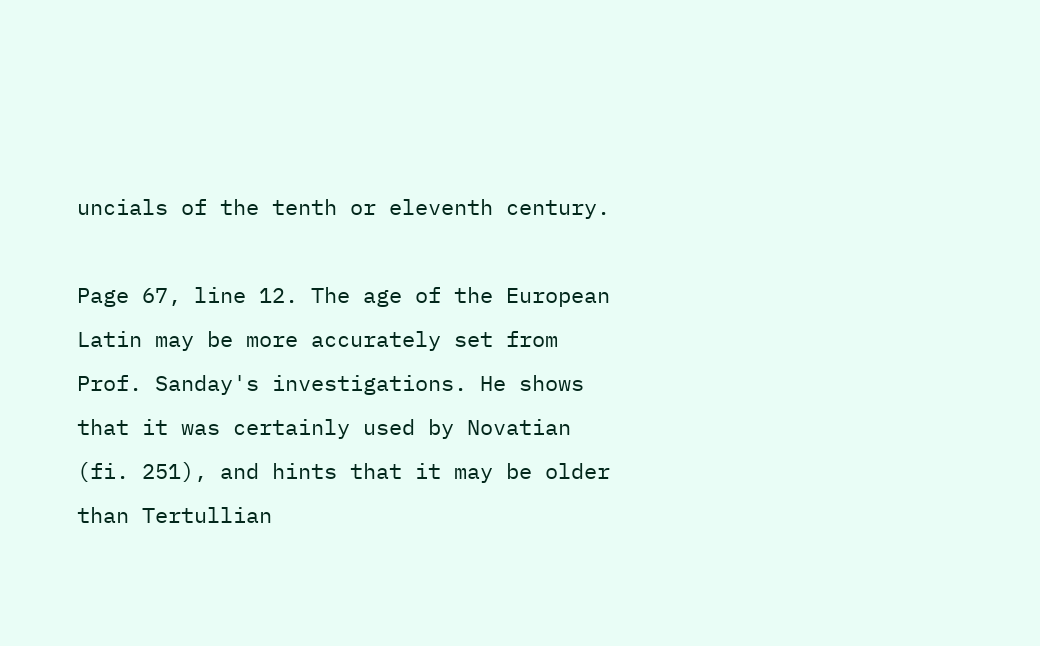uncials of the tenth or eleventh century.

Page 67, line 12. The age of the European Latin may be more accurately set from Prof. Sanday's investigations. He shows that it was certainly used by Novatian (fi. 251), and hints that it may be older than Tertullian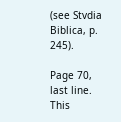(see Stvdia Biblica, p. 245).

Page 70, last line. This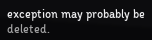exception may probably be deleted.